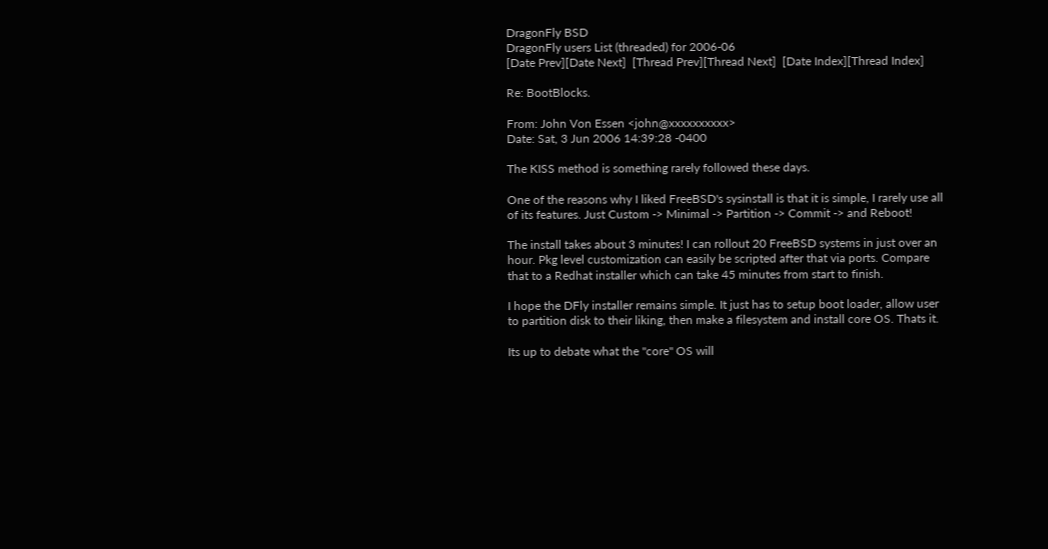DragonFly BSD
DragonFly users List (threaded) for 2006-06
[Date Prev][Date Next]  [Thread Prev][Thread Next]  [Date Index][Thread Index]

Re: BootBlocks.

From: John Von Essen <john@xxxxxxxxxx>
Date: Sat, 3 Jun 2006 14:39:28 -0400

The KISS method is something rarely followed these days.

One of the reasons why I liked FreeBSD's sysinstall is that it is simple, I rarely use all of its features. Just Custom -> Minimal -> Partition -> Commit -> and Reboot!

The install takes about 3 minutes! I can rollout 20 FreeBSD systems in just over an hour. Pkg level customization can easily be scripted after that via ports. Compare that to a Redhat installer which can take 45 minutes from start to finish.

I hope the DFly installer remains simple. It just has to setup boot loader, allow user to partition disk to their liking, then make a filesystem and install core OS. Thats it.

Its up to debate what the "core" OS will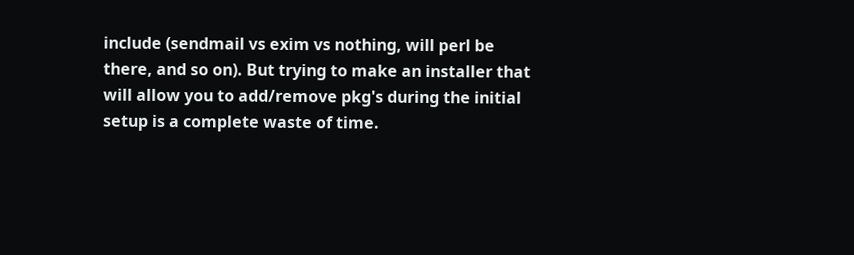include (sendmail vs exim vs nothing, will perl be there, and so on). But trying to make an installer that will allow you to add/remove pkg's during the initial setup is a complete waste of time.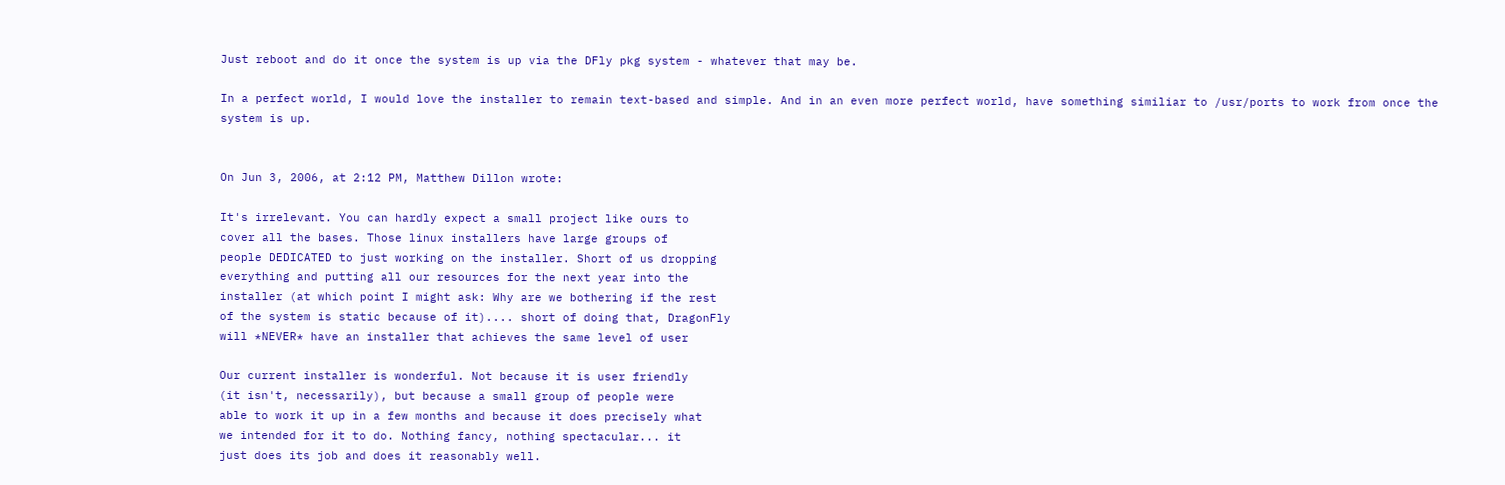Just reboot and do it once the system is up via the DFly pkg system - whatever that may be.

In a perfect world, I would love the installer to remain text-based and simple. And in an even more perfect world, have something similiar to /usr/ports to work from once the system is up.


On Jun 3, 2006, at 2:12 PM, Matthew Dillon wrote:

It's irrelevant. You can hardly expect a small project like ours to
cover all the bases. Those linux installers have large groups of
people DEDICATED to just working on the installer. Short of us dropping
everything and putting all our resources for the next year into the
installer (at which point I might ask: Why are we bothering if the rest
of the system is static because of it).... short of doing that, DragonFly
will *NEVER* have an installer that achieves the same level of user

Our current installer is wonderful. Not because it is user friendly
(it isn't, necessarily), but because a small group of people were
able to work it up in a few months and because it does precisely what
we intended for it to do. Nothing fancy, nothing spectacular... it
just does its job and does it reasonably well.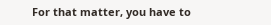For that matter, you have to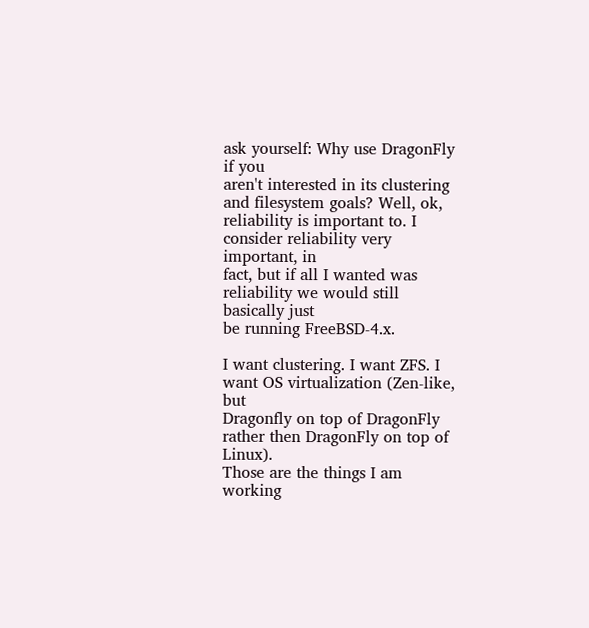ask yourself: Why use DragonFly if you
aren't interested in its clustering and filesystem goals? Well, ok,
reliability is important to. I consider reliability very important, in
fact, but if all I wanted was reliability we would still basically just
be running FreeBSD-4.x.

I want clustering. I want ZFS. I want OS virtualization (Zen-like, but
Dragonfly on top of DragonFly rather then DragonFly on top of Linux).
Those are the things I am working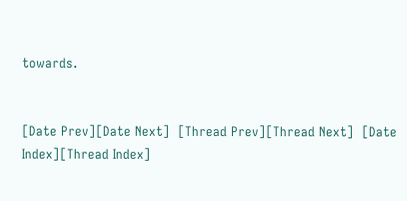towards.


[Date Prev][Date Next]  [Thread Prev][Thread Next]  [Date Index][Thread Index]